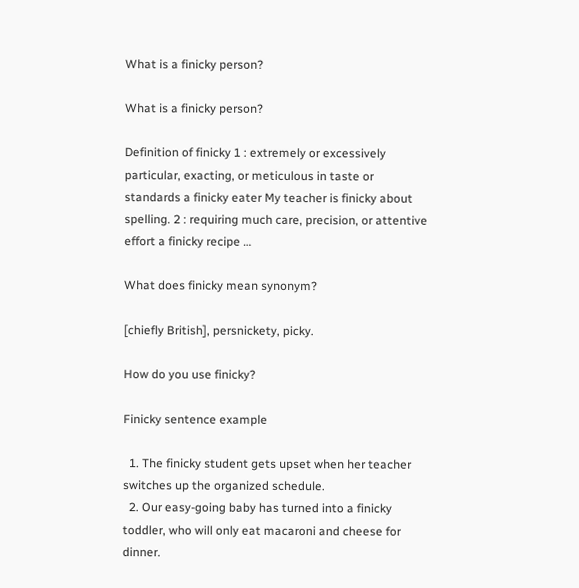What is a finicky person?

What is a finicky person?

Definition of finicky 1 : extremely or excessively particular, exacting, or meticulous in taste or standards a finicky eater My teacher is finicky about spelling. 2 : requiring much care, precision, or attentive effort a finicky recipe …

What does finicky mean synonym?

[chiefly British], persnickety, picky.

How do you use finicky?

Finicky sentence example

  1. The finicky student gets upset when her teacher switches up the organized schedule.
  2. Our easy-going baby has turned into a finicky toddler, who will only eat macaroni and cheese for dinner.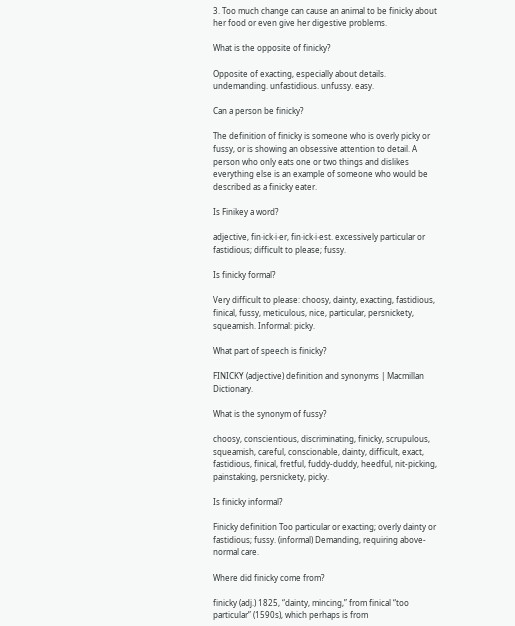3. Too much change can cause an animal to be finicky about her food or even give her digestive problems.

What is the opposite of finicky?

Opposite of exacting, especially about details. undemanding. unfastidious. unfussy. easy.

Can a person be finicky?

The definition of finicky is someone who is overly picky or fussy, or is showing an obsessive attention to detail. A person who only eats one or two things and dislikes everything else is an example of someone who would be described as a finicky eater.

Is Finikey a word?

adjective, fin·ick·i·er, fin·ick·i·est. excessively particular or fastidious; difficult to please; fussy.

Is finicky formal?

Very difficult to please: choosy, dainty, exacting, fastidious, finical, fussy, meticulous, nice, particular, persnickety, squeamish. Informal: picky.

What part of speech is finicky?

FINICKY (adjective) definition and synonyms | Macmillan Dictionary.

What is the synonym of fussy?

choosy, conscientious, discriminating, finicky, scrupulous, squeamish, careful, conscionable, dainty, difficult, exact, fastidious, finical, fretful, fuddy-duddy, heedful, nit-picking, painstaking, persnickety, picky.

Is finicky informal?

Finicky definition Too particular or exacting; overly dainty or fastidious; fussy. (informal) Demanding, requiring above-normal care.

Where did finicky come from?

finicky (adj.) 1825, “dainty, mincing,” from finical “too particular” (1590s), which perhaps is from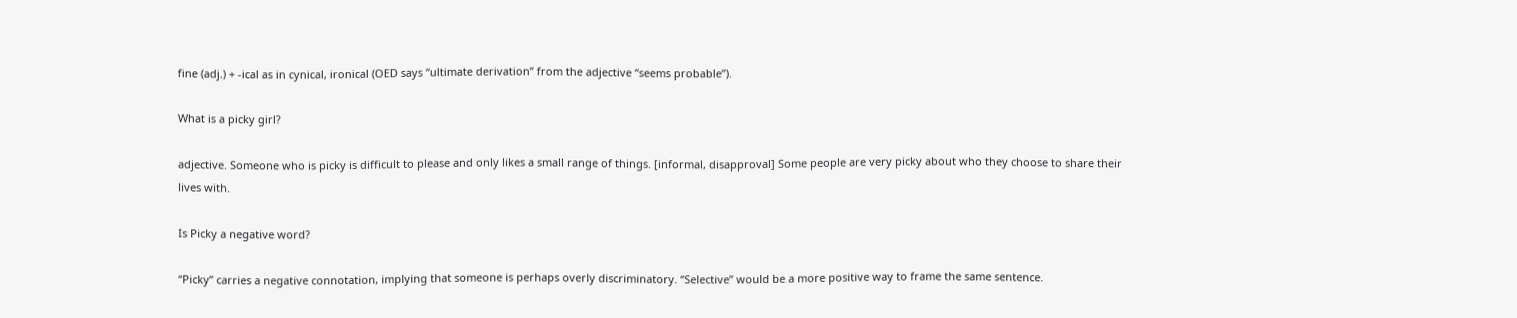fine (adj.) + -ical as in cynical, ironical (OED says “ultimate derivation” from the adjective “seems probable”).

What is a picky girl?

adjective. Someone who is picky is difficult to please and only likes a small range of things. [informal, disapproval] Some people are very picky about who they choose to share their lives with.

Is Picky a negative word?

“Picky” carries a negative connotation, implying that someone is perhaps overly discriminatory. “Selective” would be a more positive way to frame the same sentence.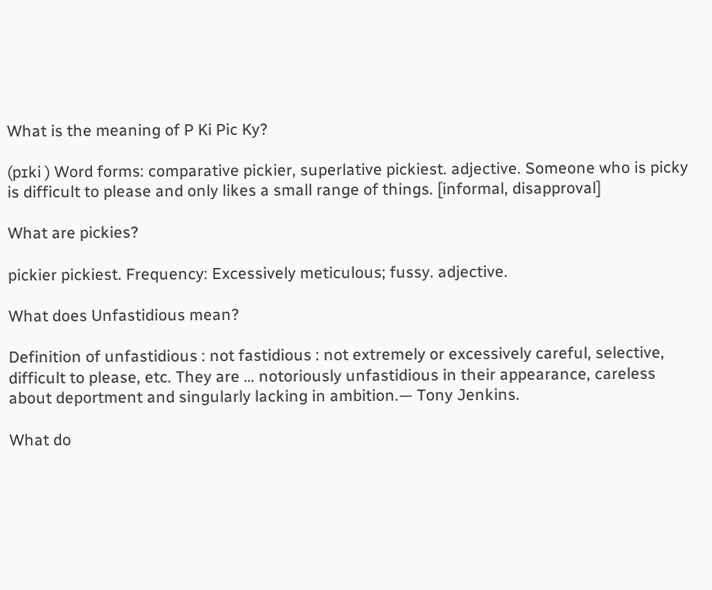What is the meaning of P Ki Pic Ky?

(pɪki ) Word forms: comparative pickier, superlative pickiest. adjective. Someone who is picky is difficult to please and only likes a small range of things. [informal, disapproval]

What are pickies?

pickier pickiest. Frequency: Excessively meticulous; fussy. adjective.

What does Unfastidious mean?

Definition of unfastidious : not fastidious : not extremely or excessively careful, selective, difficult to please, etc. They are … notoriously unfastidious in their appearance, careless about deportment and singularly lacking in ambition.— Tony Jenkins.

What do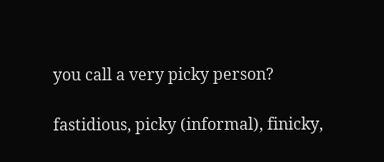you call a very picky person?

fastidious, picky (informal), finicky,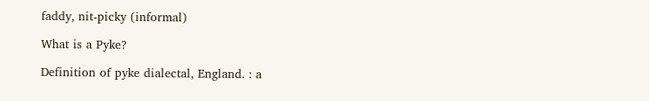faddy, nit-picky (informal)

What is a Pyke?

Definition of pyke dialectal, England. : a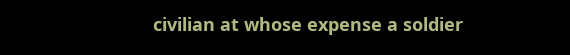civilian at whose expense a soldier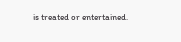is treated or entertained.